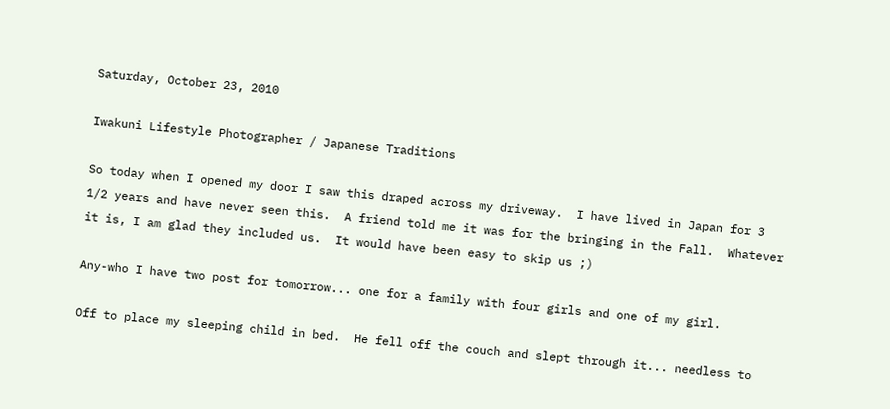Saturday, October 23, 2010

Iwakuni Lifestyle Photographer / Japanese Traditions

So today when I opened my door I saw this draped across my driveway.  I have lived in Japan for 3 1/2 years and have never seen this.  A friend told me it was for the bringing in the Fall.  Whatever it is, I am glad they included us.  It would have been easy to skip us ;)

Any-who I have two post for tomorrow... one for a family with four girls and one of my girl.

Off to place my sleeping child in bed.  He fell off the couch and slept through it... needless to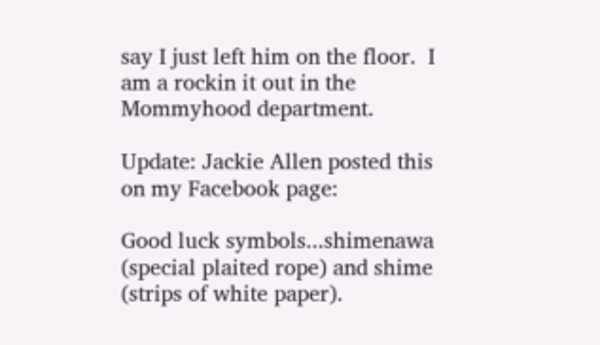say I just left him on the floor.  I am a rockin it out in the Mommyhood department.

Update: Jackie Allen posted this on my Facebook page:

Good luck symbols...shimenawa (special plaited rope) and shime (strips of white paper).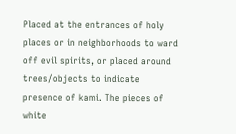Placed at the entrances of holy places or in neighborhoods to ward off evil spirits, or placed around trees/objects to indicate presence of kami. The pieces of white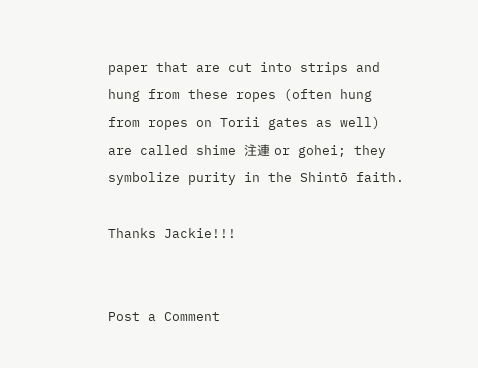paper that are cut into strips and hung from these ropes (often hung from ropes on Torii gates as well) are called shime 注連 or gohei; they symbolize purity in the Shintō faith.

Thanks Jackie!!!


Post a Comment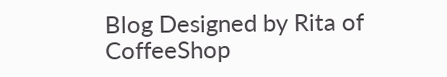Blog Designed by Rita of CoffeeShop